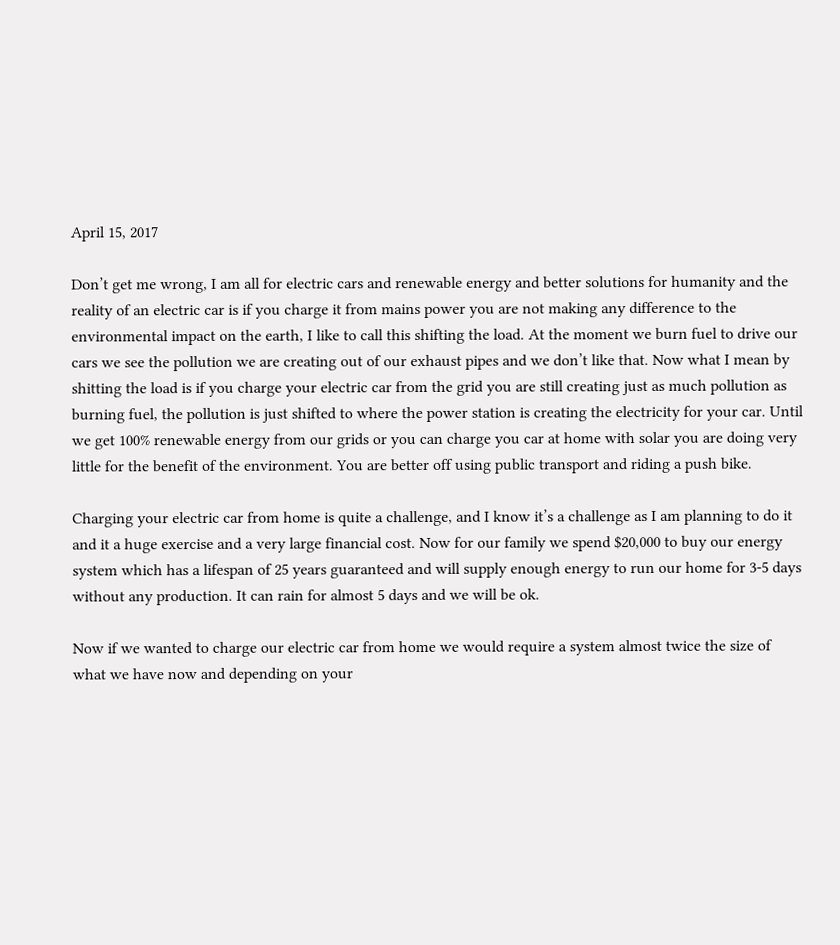April 15, 2017

Don’t get me wrong, I am all for electric cars and renewable energy and better solutions for humanity and the reality of an electric car is if you charge it from mains power you are not making any difference to the environmental impact on the earth, I like to call this shifting the load. At the moment we burn fuel to drive our cars we see the pollution we are creating out of our exhaust pipes and we don’t like that. Now what I mean by shitting the load is if you charge your electric car from the grid you are still creating just as much pollution as burning fuel, the pollution is just shifted to where the power station is creating the electricity for your car. Until we get 100% renewable energy from our grids or you can charge you car at home with solar you are doing very little for the benefit of the environment. You are better off using public transport and riding a push bike.

Charging your electric car from home is quite a challenge, and I know it’s a challenge as I am planning to do it and it a huge exercise and a very large financial cost. Now for our family we spend $20,000 to buy our energy system which has a lifespan of 25 years guaranteed and will supply enough energy to run our home for 3-5 days without any production. It can rain for almost 5 days and we will be ok.

Now if we wanted to charge our electric car from home we would require a system almost twice the size of what we have now and depending on your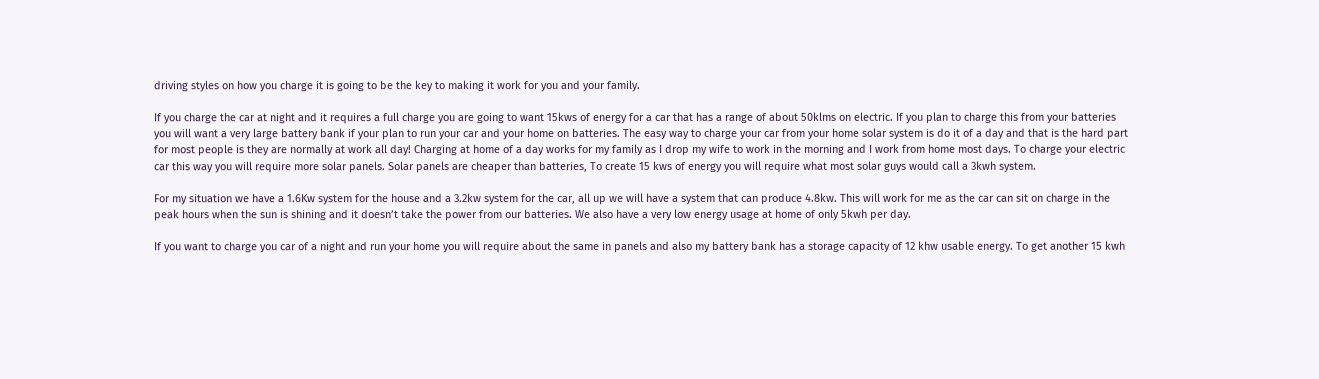driving styles on how you charge it is going to be the key to making it work for you and your family.

If you charge the car at night and it requires a full charge you are going to want 15kws of energy for a car that has a range of about 50klms on electric. If you plan to charge this from your batteries you will want a very large battery bank if your plan to run your car and your home on batteries. The easy way to charge your car from your home solar system is do it of a day and that is the hard part for most people is they are normally at work all day! Charging at home of a day works for my family as I drop my wife to work in the morning and I work from home most days. To charge your electric car this way you will require more solar panels. Solar panels are cheaper than batteries, To create 15 kws of energy you will require what most solar guys would call a 3kwh system.

For my situation we have a 1.6Kw system for the house and a 3.2kw system for the car, all up we will have a system that can produce 4.8kw. This will work for me as the car can sit on charge in the peak hours when the sun is shining and it doesn’t take the power from our batteries. We also have a very low energy usage at home of only 5kwh per day.

If you want to charge you car of a night and run your home you will require about the same in panels and also my battery bank has a storage capacity of 12 khw usable energy. To get another 15 kwh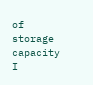of storage capacity I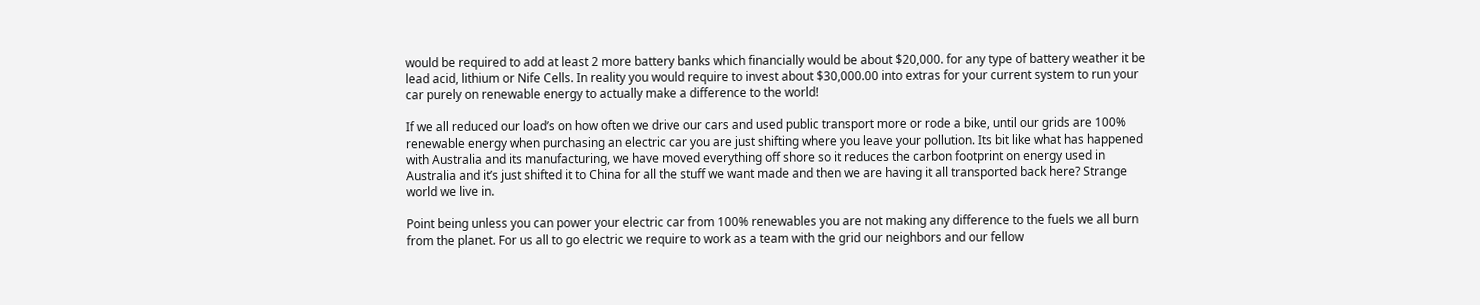would be required to add at least 2 more battery banks which financially would be about $20,000. for any type of battery weather it be lead acid, lithium or Nife Cells. In reality you would require to invest about $30,000.00 into extras for your current system to run your car purely on renewable energy to actually make a difference to the world!

If we all reduced our load’s on how often we drive our cars and used public transport more or rode a bike, until our grids are 100% renewable energy when purchasing an electric car you are just shifting where you leave your pollution. Its bit like what has happened with Australia and its manufacturing, we have moved everything off shore so it reduces the carbon footprint on energy used in Australia and it’s just shifted it to China for all the stuff we want made and then we are having it all transported back here? Strange world we live in.

Point being unless you can power your electric car from 100% renewables you are not making any difference to the fuels we all burn from the planet. For us all to go electric we require to work as a team with the grid our neighbors and our fellow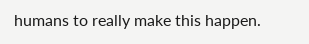humans to really make this happen.